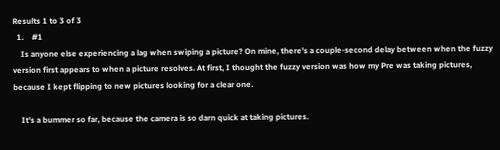Results 1 to 3 of 3
  1.    #1
    Is anyone else experiencing a lag when swiping a picture? On mine, there's a couple-second delay between when the fuzzy version first appears to when a picture resolves. At first, I thought the fuzzy version was how my Pre was taking pictures, because I kept flipping to new pictures looking for a clear one.

    It's a bummer so far, because the camera is so darn quick at taking pictures.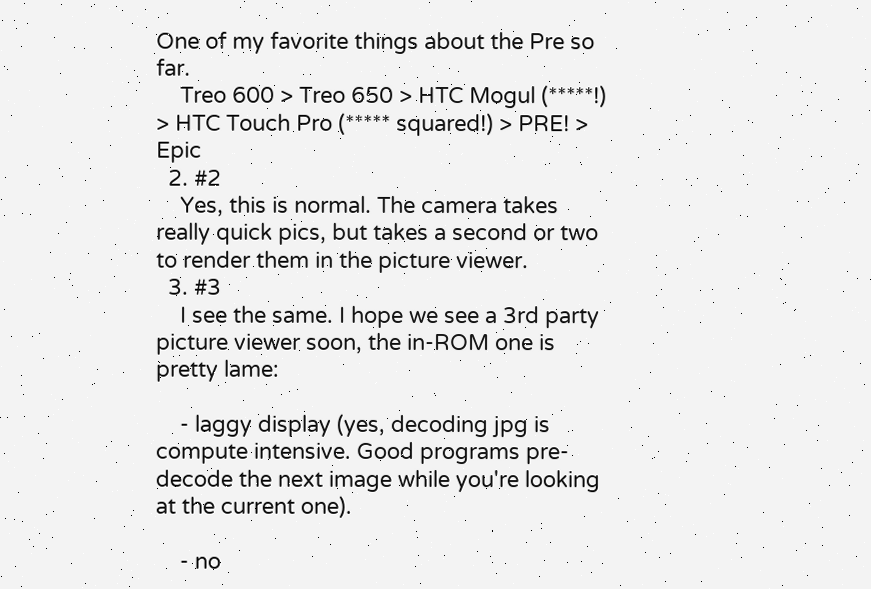One of my favorite things about the Pre so far.
    Treo 600 > Treo 650 > HTC Mogul (*****!) > HTC Touch Pro (***** squared!) > PRE! > Epic
  2. #2
    Yes, this is normal. The camera takes really quick pics, but takes a second or two to render them in the picture viewer.
  3. #3
    I see the same. I hope we see a 3rd party picture viewer soon, the in-ROM one is pretty lame:

    - laggy display (yes, decoding jpg is compute intensive. Good programs pre-decode the next image while you're looking at the current one).

    - no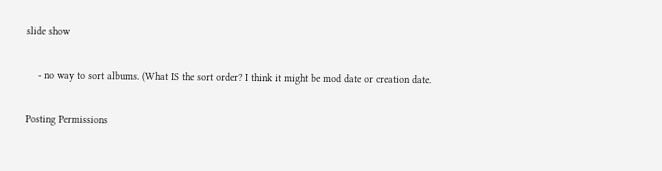slide show

    - no way to sort albums. (What IS the sort order? I think it might be mod date or creation date.

Posting Permissions